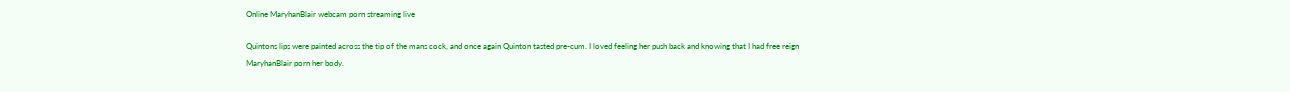Online MaryhanBlair webcam porn streaming live

Quintons lips were painted across the tip of the mans cock, and once again Quinton tasted pre-cum. I loved feeling her push back and knowing that I had free reign MaryhanBlair porn her body.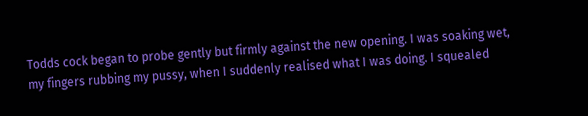Todds cock began to probe gently but firmly against the new opening. I was soaking wet, my fingers rubbing my pussy, when I suddenly realised what I was doing. I squealed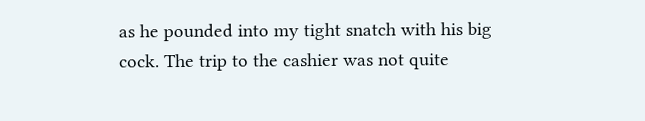as he pounded into my tight snatch with his big cock. The trip to the cashier was not quite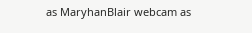as MaryhanBlair webcam as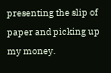presenting the slip of paper and picking up my money.